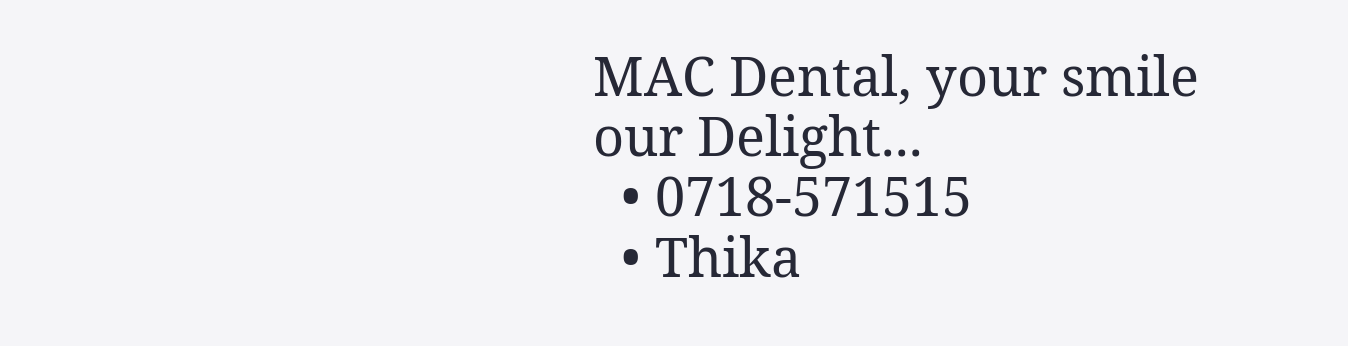MAC Dental, your smile our Delight...
  • 0718-571515
  • Thika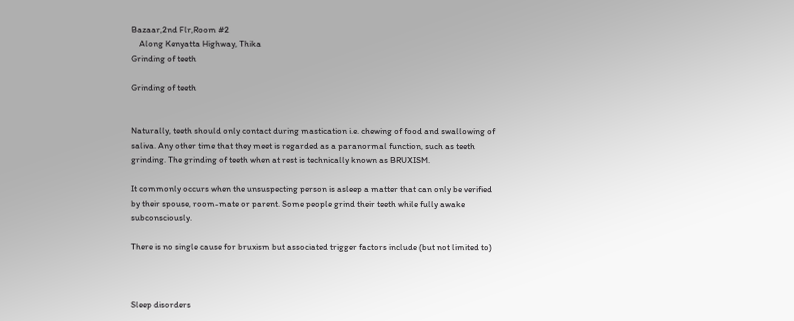Bazaar,2nd Flr,Room #2
    Along Kenyatta Highway, Thika
Grinding of teeth

Grinding of teeth


Naturally, teeth should only contact during mastication i.e. chewing of food and swallowing of saliva. Any other time that they meet is regarded as a paranormal function, such as teeth grinding. The grinding of teeth when at rest is technically known as BRUXISM.

It commonly occurs when the unsuspecting person is asleep a matter that can only be verified by their spouse, room-mate or parent. Some people grind their teeth while fully awake subconsciously.

There is no single cause for bruxism but associated trigger factors include (but not limited to)



Sleep disorders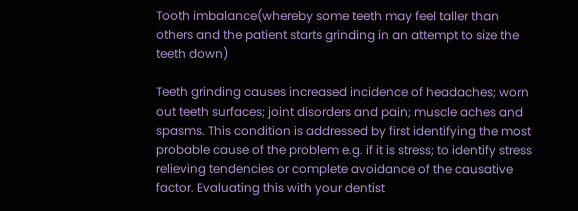Tooth imbalance(whereby some teeth may feel taller than others and the patient starts grinding in an attempt to size the teeth down)

Teeth grinding causes increased incidence of headaches; worn out teeth surfaces; joint disorders and pain; muscle aches and spasms. This condition is addressed by first identifying the most probable cause of the problem e.g. if it is stress; to identify stress relieving tendencies or complete avoidance of the causative factor. Evaluating this with your dentist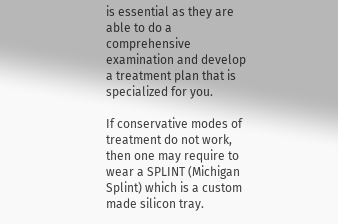is essential as they are able to do a comprehensive examination and develop a treatment plan that is specialized for you.

If conservative modes of treatment do not work, then one may require to wear a SPLINT (Michigan Splint) which is a custom made silicon tray.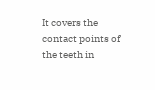It covers the contact points of the teeth in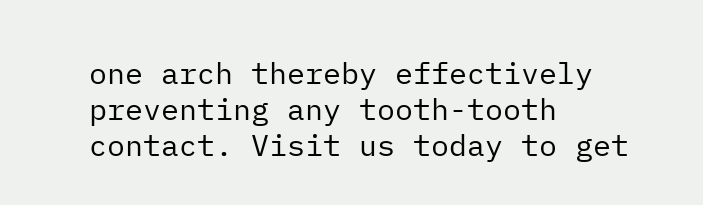one arch thereby effectively preventing any tooth-tooth contact. Visit us today to get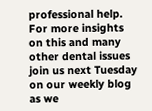professional help. For more insights on this and many other dental issues join us next Tuesday on our weekly blog as we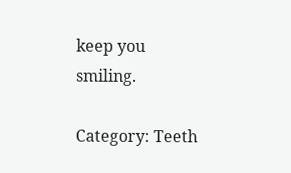keep you smiling.

Category: Teeth